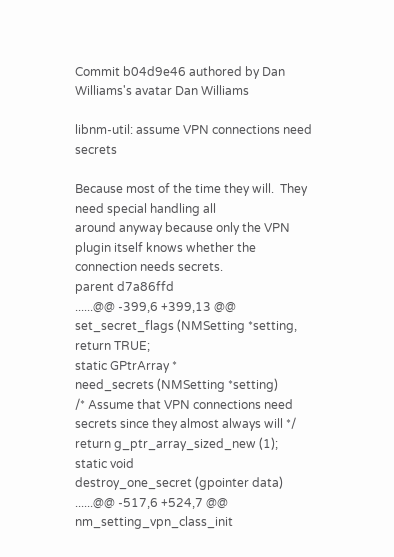Commit b04d9e46 authored by Dan Williams's avatar Dan Williams

libnm-util: assume VPN connections need secrets

Because most of the time they will.  They need special handling all
around anyway because only the VPN plugin itself knows whether the
connection needs secrets.
parent d7a86ffd
......@@ -399,6 +399,13 @@ set_secret_flags (NMSetting *setting,
return TRUE;
static GPtrArray *
need_secrets (NMSetting *setting)
/* Assume that VPN connections need secrets since they almost always will */
return g_ptr_array_sized_new (1);
static void
destroy_one_secret (gpointer data)
......@@ -517,6 +524,7 @@ nm_setting_vpn_class_init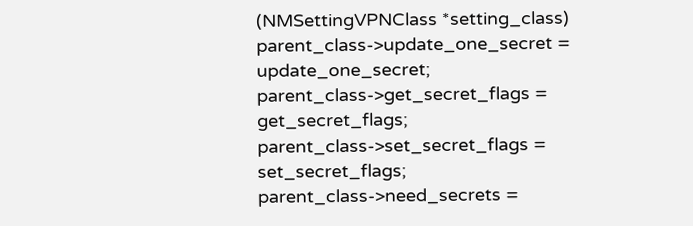(NMSettingVPNClass *setting_class)
parent_class->update_one_secret = update_one_secret;
parent_class->get_secret_flags = get_secret_flags;
parent_class->set_secret_flags = set_secret_flags;
parent_class->need_secrets =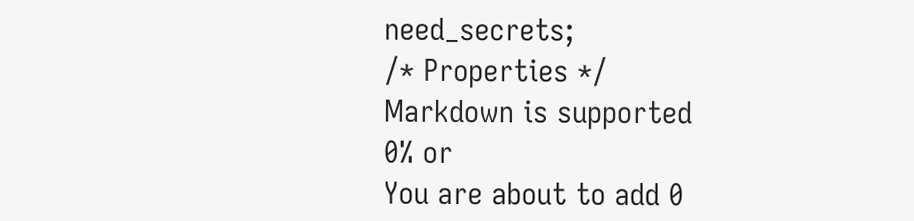need_secrets;
/* Properties */
Markdown is supported
0% or
You are about to add 0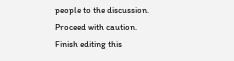people to the discussion. Proceed with caution.
Finish editing this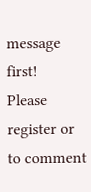message first!
Please register or to comment